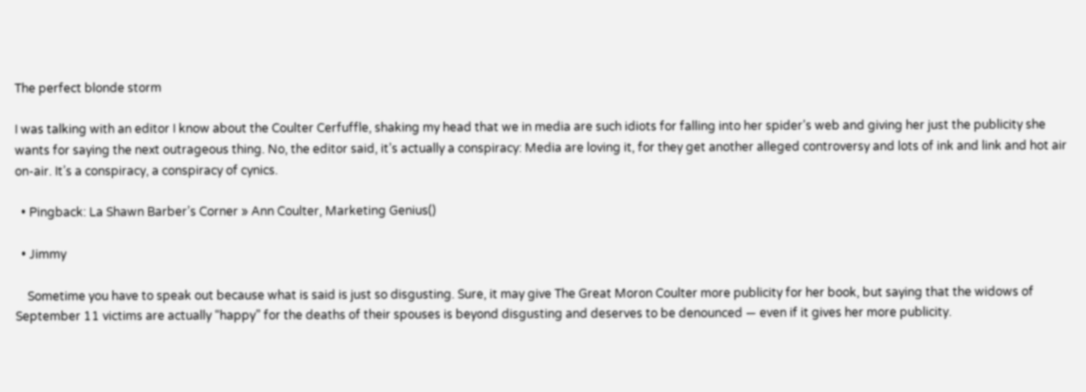The perfect blonde storm

I was talking with an editor I know about the Coulter Cerfuffle, shaking my head that we in media are such idiots for falling into her spider’s web and giving her just the publicity she wants for saying the next outrageous thing. No, the editor said, it’s actually a conspiracy: Media are loving it, for they get another alleged controversy and lots of ink and link and hot air on-air. It’s a conspiracy, a conspiracy of cynics.

  • Pingback: La Shawn Barber’s Corner » Ann Coulter, Marketing Genius()

  • Jimmy

    Sometime you have to speak out because what is said is just so disgusting. Sure, it may give The Great Moron Coulter more publicity for her book, but saying that the widows of September 11 victims are actually “happy” for the deaths of their spouses is beyond disgusting and deserves to be denounced — even if it gives her more publicity.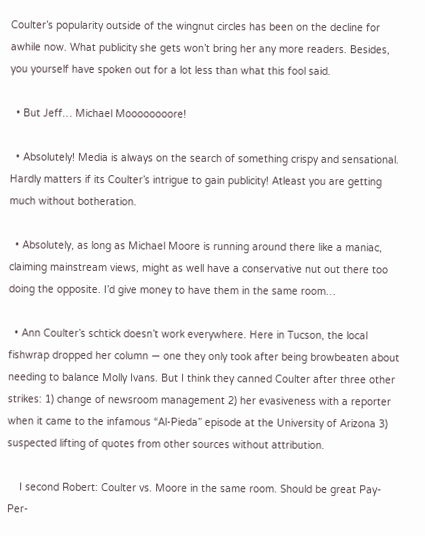Coulter’s popularity outside of the wingnut circles has been on the decline for awhile now. What publicity she gets won’t bring her any more readers. Besides, you yourself have spoken out for a lot less than what this fool said.

  • But Jeff… Michael Moooooooore!

  • Absolutely! Media is always on the search of something crispy and sensational. Hardly matters if its Coulter’s intrigue to gain publicity! Atleast you are getting much without botheration.

  • Absolutely, as long as Michael Moore is running around there like a maniac, claiming mainstream views, might as well have a conservative nut out there too doing the opposite. I’d give money to have them in the same room…

  • Ann Coulter’s schtick doesn’t work everywhere. Here in Tucson, the local fishwrap dropped her column — one they only took after being browbeaten about needing to balance Molly Ivans. But I think they canned Coulter after three other strikes: 1) change of newsroom management 2) her evasiveness with a reporter when it came to the infamous “Al-Pieda” episode at the University of Arizona 3) suspected lifting of quotes from other sources without attribution.

    I second Robert: Coulter vs. Moore in the same room. Should be great Pay-Per-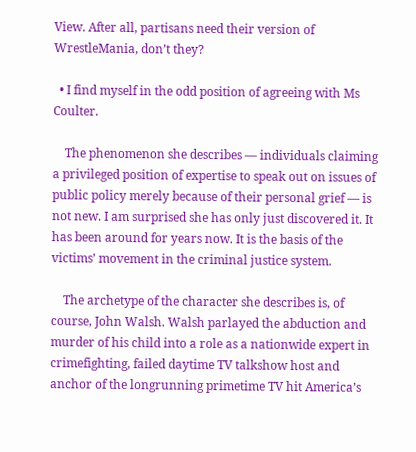View. After all, partisans need their version of WrestleMania, don’t they?

  • I find myself in the odd position of agreeing with Ms Coulter.

    The phenomenon she describes — individuals claiming a privileged position of expertise to speak out on issues of public policy merely because of their personal grief — is not new. I am surprised she has only just discovered it. It has been around for years now. It is the basis of the victims’ movement in the criminal justice system.

    The archetype of the character she describes is, of course, John Walsh. Walsh parlayed the abduction and murder of his child into a role as a nationwide expert in crimefighting, failed daytime TV talkshow host and anchor of the longrunning primetime TV hit America’s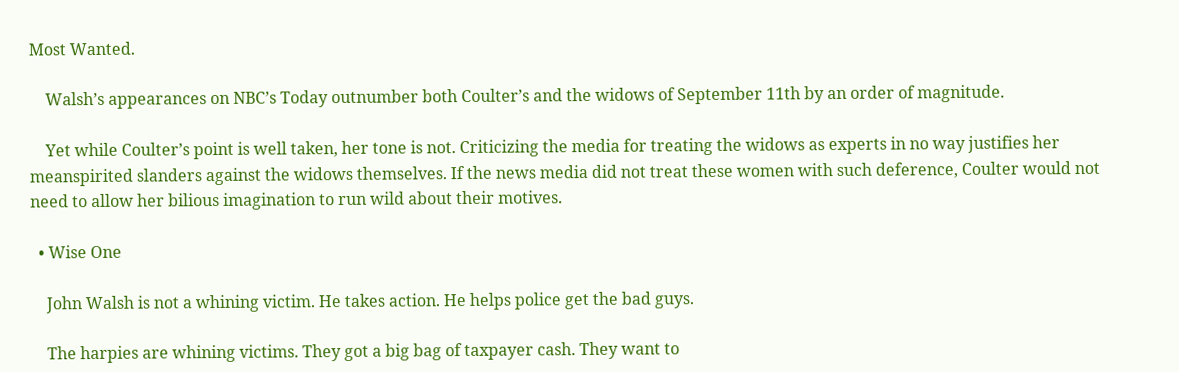Most Wanted.

    Walsh’s appearances on NBC’s Today outnumber both Coulter’s and the widows of September 11th by an order of magnitude.

    Yet while Coulter’s point is well taken, her tone is not. Criticizing the media for treating the widows as experts in no way justifies her meanspirited slanders against the widows themselves. If the news media did not treat these women with such deference, Coulter would not need to allow her bilious imagination to run wild about their motives.

  • Wise One

    John Walsh is not a whining victim. He takes action. He helps police get the bad guys.

    The harpies are whining victims. They got a big bag of taxpayer cash. They want to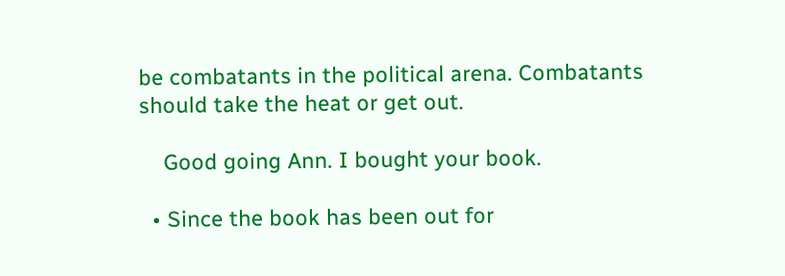be combatants in the political arena. Combatants should take the heat or get out.

    Good going Ann. I bought your book.

  • Since the book has been out for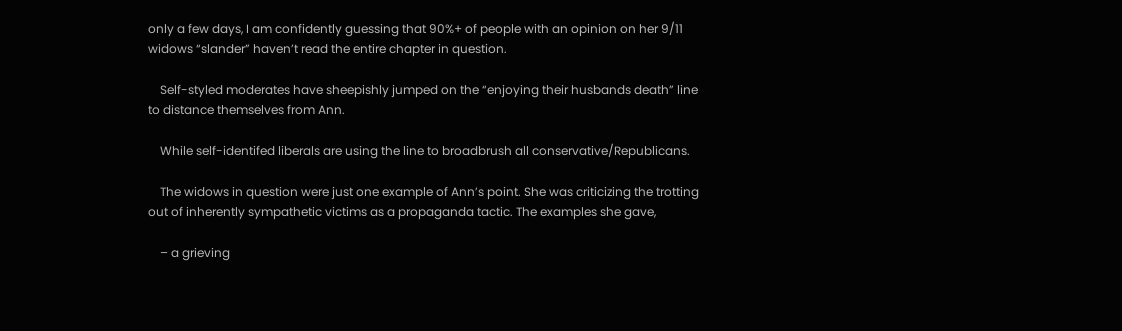only a few days, I am confidently guessing that 90%+ of people with an opinion on her 9/11 widows “slander” haven’t read the entire chapter in question.

    Self-styled moderates have sheepishly jumped on the “enjoying their husbands death” line to distance themselves from Ann.

    While self-identifed liberals are using the line to broadbrush all conservative/Republicans.

    The widows in question were just one example of Ann’s point. She was criticizing the trotting out of inherently sympathetic victims as a propaganda tactic. The examples she gave,

    – a grieving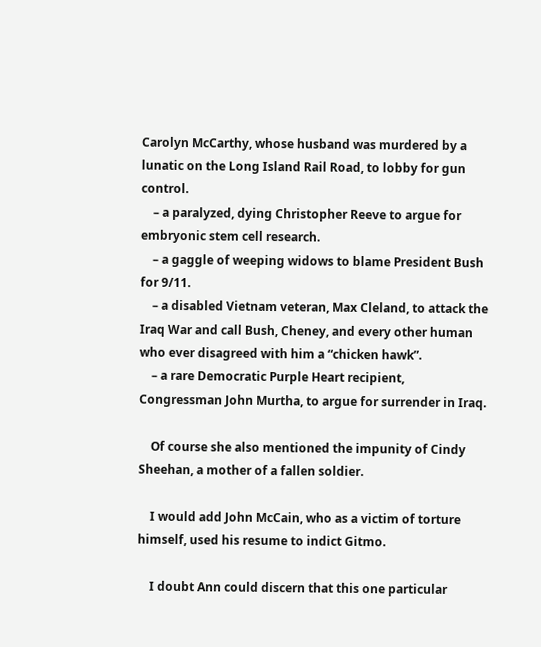Carolyn McCarthy, whose husband was murdered by a lunatic on the Long Island Rail Road, to lobby for gun control.
    – a paralyzed, dying Christopher Reeve to argue for embryonic stem cell research.
    – a gaggle of weeping widows to blame President Bush for 9/11.
    – a disabled Vietnam veteran, Max Cleland, to attack the Iraq War and call Bush, Cheney, and every other human who ever disagreed with him a “chicken hawk”.
    – a rare Democratic Purple Heart recipient, Congressman John Murtha, to argue for surrender in Iraq.

    Of course she also mentioned the impunity of Cindy Sheehan, a mother of a fallen soldier.

    I would add John McCain, who as a victim of torture himself, used his resume to indict Gitmo.

    I doubt Ann could discern that this one particular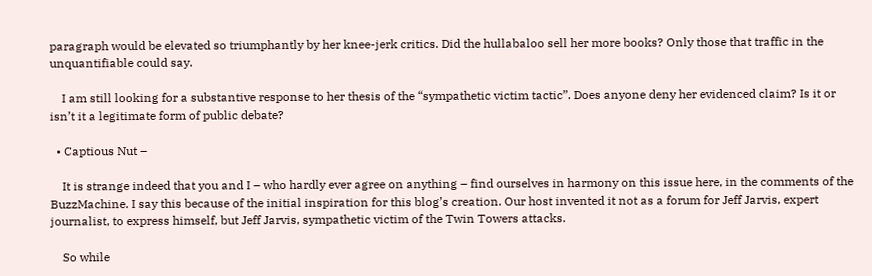paragraph would be elevated so triumphantly by her knee-jerk critics. Did the hullabaloo sell her more books? Only those that traffic in the unquantifiable could say.

    I am still looking for a substantive response to her thesis of the “sympathetic victim tactic”. Does anyone deny her evidenced claim? Is it or isn’t it a legitimate form of public debate?

  • Captious Nut –

    It is strange indeed that you and I – who hardly ever agree on anything – find ourselves in harmony on this issue here, in the comments of the BuzzMachine. I say this because of the initial inspiration for this blog’s creation. Our host invented it not as a forum for Jeff Jarvis, expert journalist, to express himself, but Jeff Jarvis, sympathetic victim of the Twin Towers attacks.

    So while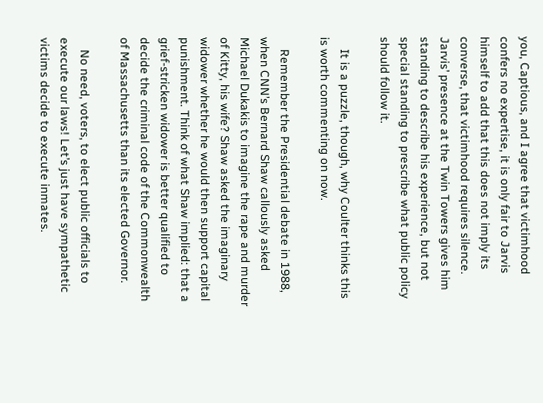you, Captious, and I agree that victimhood confers no expertise, it is only fair to Jarvis himself to add that this does not imply its converse, that victimhood requires silence. Jarvis’ presence at the Twin Towers gives him standing to describe his experience, but not special standing to prescribe what public policy should follow it.

    It is a puzzle, though, why Coulter thinks this is worth commenting on now.

    Remember the Presidential debate in 1988, when CNN’s Bernard Shaw callously asked Michael Dukakis to imagine the rape and murder of Kitty, his wife? Shaw asked the imaginary widower whether he would then support capital punishment. Think of what Shaw implied: that a grief-stricken widower is better qualified to decide the criminal code of the Commonwealth of Massachusetts than its elected Governor.

    No need, voters, to elect public officials to execute our laws! Let’s just have sympathetic victims decide to execute inmates.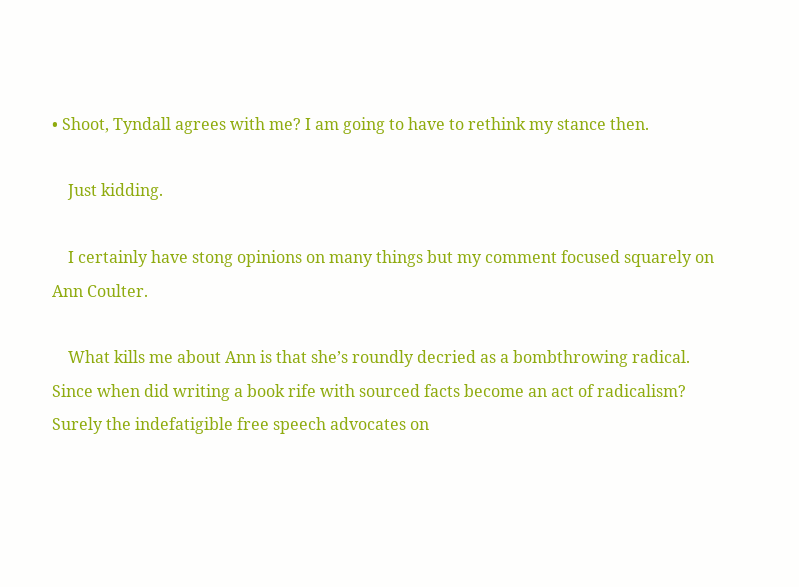• Shoot, Tyndall agrees with me? I am going to have to rethink my stance then.

    Just kidding.

    I certainly have stong opinions on many things but my comment focused squarely on Ann Coulter.

    What kills me about Ann is that she’s roundly decried as a bombthrowing radical. Since when did writing a book rife with sourced facts become an act of radicalism? Surely the indefatigible free speech advocates on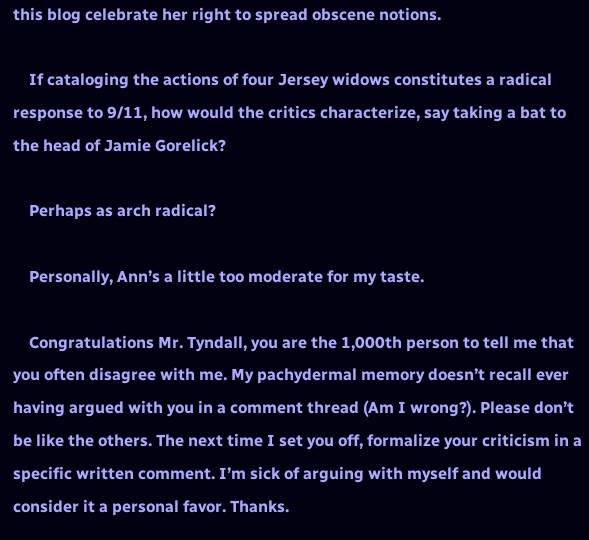this blog celebrate her right to spread obscene notions.

    If cataloging the actions of four Jersey widows constitutes a radical response to 9/11, how would the critics characterize, say taking a bat to the head of Jamie Gorelick?

    Perhaps as arch radical?

    Personally, Ann’s a little too moderate for my taste.

    Congratulations Mr. Tyndall, you are the 1,000th person to tell me that you often disagree with me. My pachydermal memory doesn’t recall ever having argued with you in a comment thread (Am I wrong?). Please don’t be like the others. The next time I set you off, formalize your criticism in a specific written comment. I’m sick of arguing with myself and would consider it a personal favor. Thanks.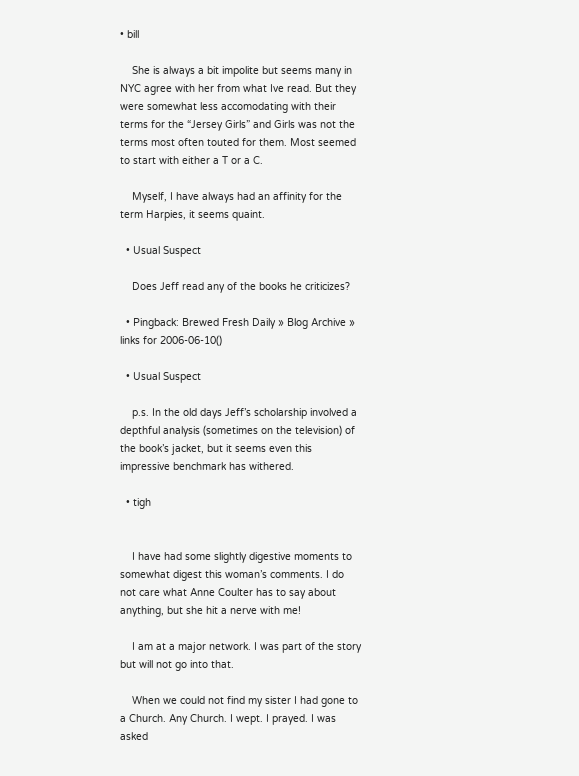• bill

    She is always a bit impolite but seems many in NYC agree with her from what Ive read. But they were somewhat less accomodating with their terms for the “Jersey Girls” and Girls was not the terms most often touted for them. Most seemed to start with either a T or a C.

    Myself, I have always had an affinity for the term Harpies, it seems quaint.

  • Usual Suspect

    Does Jeff read any of the books he criticizes?

  • Pingback: Brewed Fresh Daily » Blog Archive » links for 2006-06-10()

  • Usual Suspect

    p.s. In the old days Jeff’s scholarship involved a depthful analysis (sometimes on the television) of the book’s jacket, but it seems even this impressive benchmark has withered.

  • tigh


    I have had some slightly digestive moments to somewhat digest this woman’s comments. I do not care what Anne Coulter has to say about anything, but she hit a nerve with me!

    I am at a major network. I was part of the story but will not go into that.

    When we could not find my sister I had gone to a Church. Any Church. I wept. I prayed. I was asked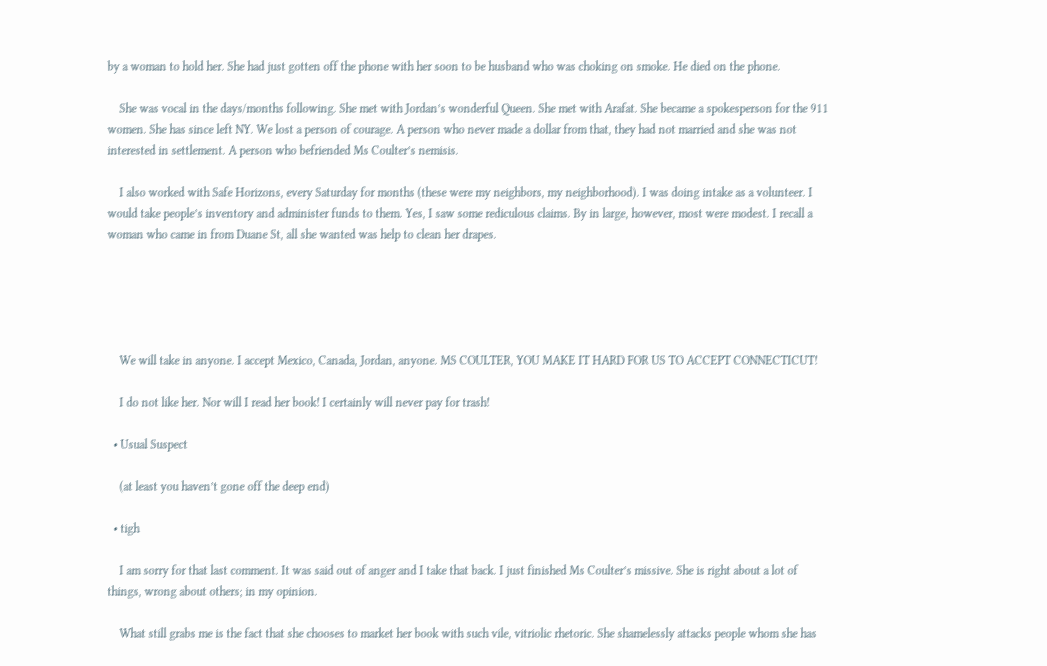by a woman to hold her. She had just gotten off the phone with her soon to be husband who was choking on smoke. He died on the phone.

    She was vocal in the days/months following. She met with Jordan’s wonderful Queen. She met with Arafat. She became a spokesperson for the 911 women. She has since left NY. We lost a person of courage. A person who never made a dollar from that, they had not married and she was not interested in settlement. A person who befriended Ms Coulter’s nemisis.

    I also worked with Safe Horizons, every Saturday for months (these were my neighbors, my neighborhood). I was doing intake as a volunteer. I would take people’s inventory and administer funds to them. Yes, I saw some rediculous claims. By in large, however, most were modest. I recall a woman who came in from Duane St, all she wanted was help to clean her drapes.





    We will take in anyone. I accept Mexico, Canada, Jordan, anyone. MS COULTER, YOU MAKE IT HARD FOR US TO ACCEPT CONNECTICUT!

    I do not like her. Nor will I read her book! I certainly will never pay for trash!

  • Usual Suspect

    (at least you haven’t gone off the deep end)

  • tigh

    I am sorry for that last comment. It was said out of anger and I take that back. I just finished Ms Coulter’s missive. She is right about a lot of things, wrong about others; in my opinion.

    What still grabs me is the fact that she chooses to market her book with such vile, vitriolic rhetoric. She shamelessly attacks people whom she has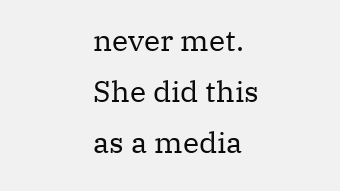never met. She did this as a media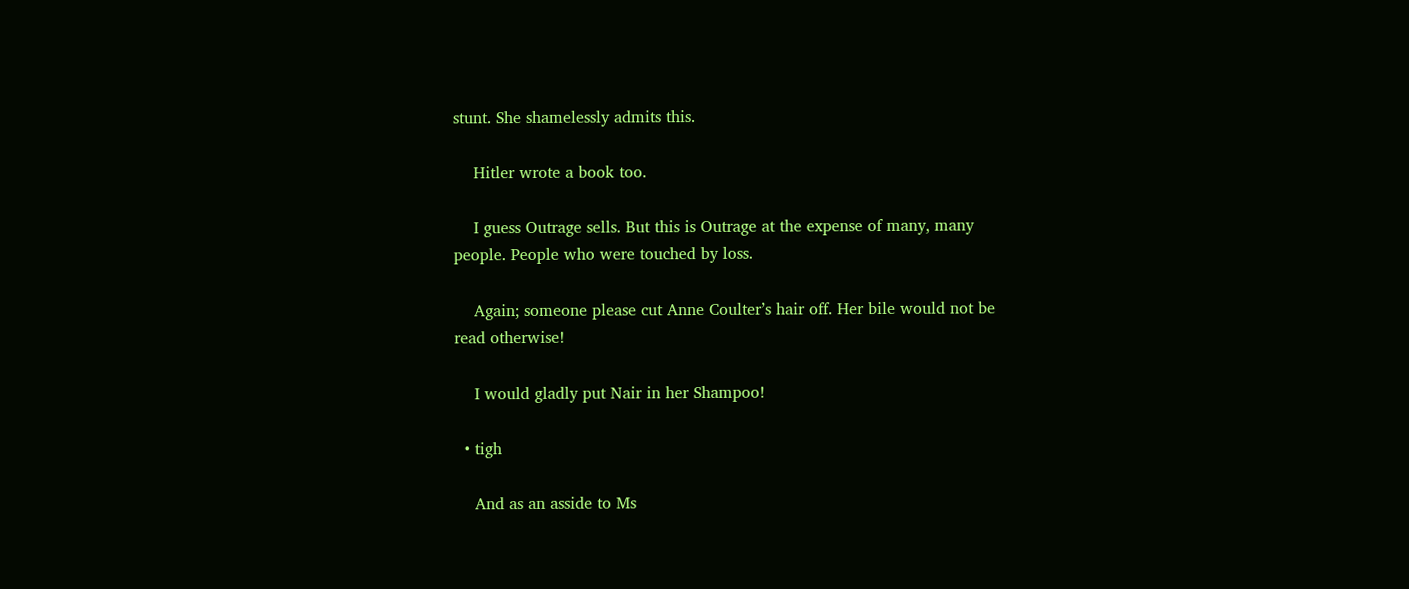stunt. She shamelessly admits this.

    Hitler wrote a book too.

    I guess Outrage sells. But this is Outrage at the expense of many, many people. People who were touched by loss.

    Again; someone please cut Anne Coulter’s hair off. Her bile would not be read otherwise!

    I would gladly put Nair in her Shampoo!

  • tigh

    And as an asside to Ms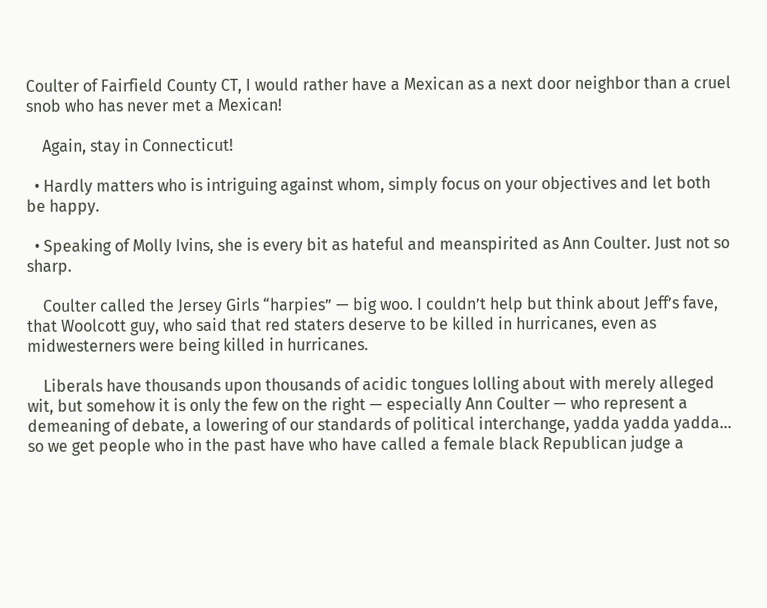Coulter of Fairfield County CT, I would rather have a Mexican as a next door neighbor than a cruel snob who has never met a Mexican!

    Again, stay in Connecticut!

  • Hardly matters who is intriguing against whom, simply focus on your objectives and let both be happy.

  • Speaking of Molly Ivins, she is every bit as hateful and meanspirited as Ann Coulter. Just not so sharp.

    Coulter called the Jersey Girls “harpies” — big woo. I couldn’t help but think about Jeff’s fave, that Woolcott guy, who said that red staters deserve to be killed in hurricanes, even as midwesterners were being killed in hurricanes.

    Liberals have thousands upon thousands of acidic tongues lolling about with merely alleged wit, but somehow it is only the few on the right — especially Ann Coulter — who represent a demeaning of debate, a lowering of our standards of political interchange, yadda yadda yadda… so we get people who in the past have who have called a female black Republican judge a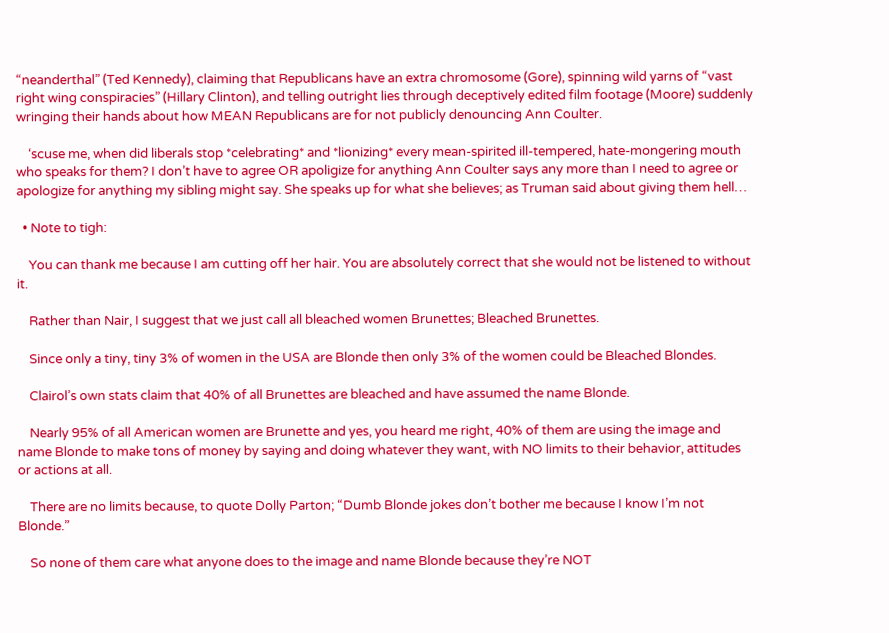“neanderthal” (Ted Kennedy), claiming that Republicans have an extra chromosome (Gore), spinning wild yarns of “vast right wing conspiracies” (Hillary Clinton), and telling outright lies through deceptively edited film footage (Moore) suddenly wringing their hands about how MEAN Republicans are for not publicly denouncing Ann Coulter.

    ‘scuse me, when did liberals stop *celebrating* and *lionizing* every mean-spirited ill-tempered, hate-mongering mouth who speaks for them? I don’t have to agree OR apoligize for anything Ann Coulter says any more than I need to agree or apologize for anything my sibling might say. She speaks up for what she believes; as Truman said about giving them hell…

  • Note to tigh:

    You can thank me because I am cutting off her hair. You are absolutely correct that she would not be listened to without it.

    Rather than Nair, I suggest that we just call all bleached women Brunettes; Bleached Brunettes.

    Since only a tiny, tiny 3% of women in the USA are Blonde then only 3% of the women could be Bleached Blondes.

    Clairol’s own stats claim that 40% of all Brunettes are bleached and have assumed the name Blonde.

    Nearly 95% of all American women are Brunette and yes, you heard me right, 40% of them are using the image and name Blonde to make tons of money by saying and doing whatever they want, with NO limits to their behavior, attitudes or actions at all.

    There are no limits because, to quote Dolly Parton; “Dumb Blonde jokes don’t bother me because I know I’m not Blonde.”

    So none of them care what anyone does to the image and name Blonde because they’re NOT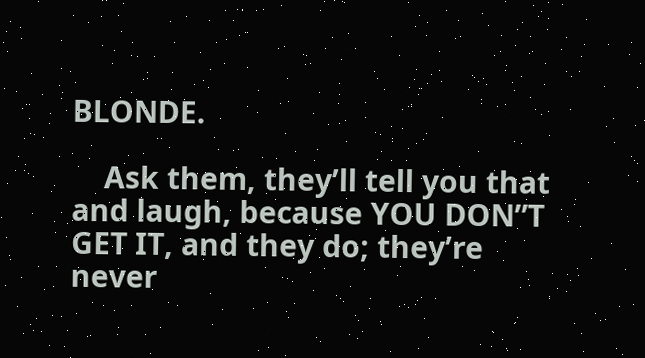BLONDE.

    Ask them, they’ll tell you that and laugh, because YOU DON”T GET IT, and they do; they’re never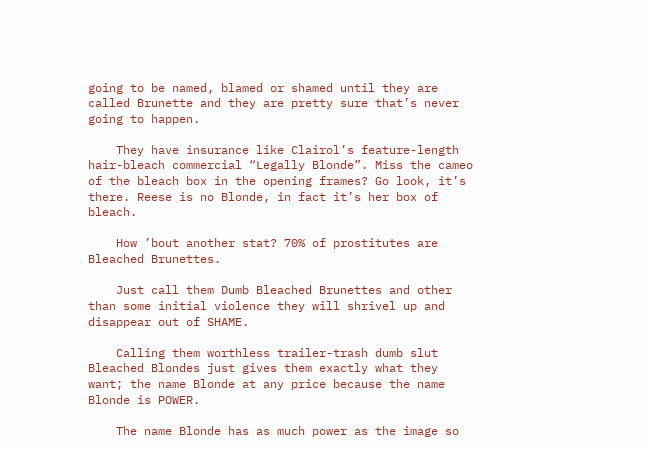going to be named, blamed or shamed until they are called Brunette and they are pretty sure that’s never going to happen.

    They have insurance like Clairol’s feature-length hair-bleach commercial “Legally Blonde”. Miss the cameo of the bleach box in the opening frames? Go look, it’s there. Reese is no Blonde, in fact it’s her box of bleach.

    How ’bout another stat? 70% of prostitutes are Bleached Brunettes.

    Just call them Dumb Bleached Brunettes and other than some initial violence they will shrivel up and disappear out of SHAME.

    Calling them worthless trailer-trash dumb slut Bleached Blondes just gives them exactly what they want; the name Blonde at any price because the name Blonde is POWER.

    The name Blonde has as much power as the image so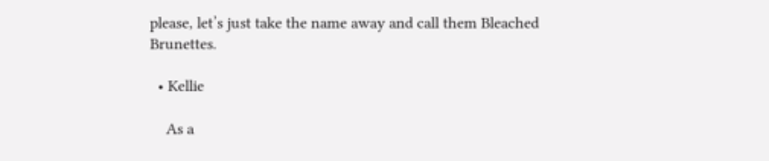please, let’s just take the name away and call them Bleached Brunettes.

  • Kellie

    As a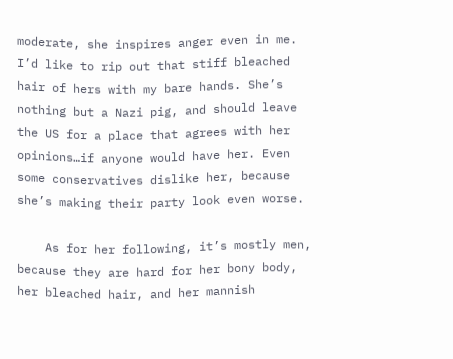moderate, she inspires anger even in me. I’d like to rip out that stiff bleached hair of hers with my bare hands. She’s nothing but a Nazi pig, and should leave the US for a place that agrees with her opinions…if anyone would have her. Even some conservatives dislike her, because she’s making their party look even worse.

    As for her following, it’s mostly men, because they are hard for her bony body, her bleached hair, and her mannish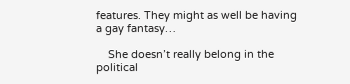features. They might as well be having a gay fantasy…

    She doesn’t really belong in the political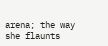arena; the way she flaunts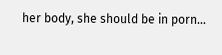her body, she should be in porn…